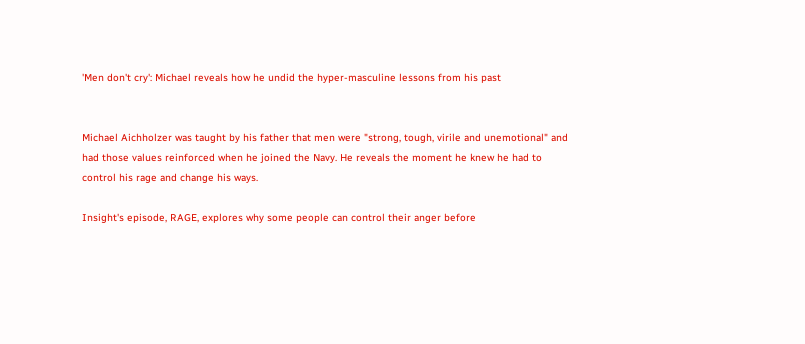'Men don't cry': Michael reveals how he undid the hyper-masculine lessons from his past


Michael Aichholzer was taught by his father that men were "strong, tough, virile and unemotional" and had those values reinforced when he joined the Navy. He reveals the moment he knew he had to control his rage and change his ways.

Insight's episode, RAGE, explores why some people can control their anger before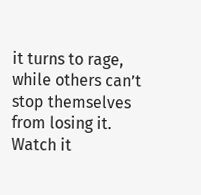it turns to rage, while others can’t stop themselves from losing it. Watch it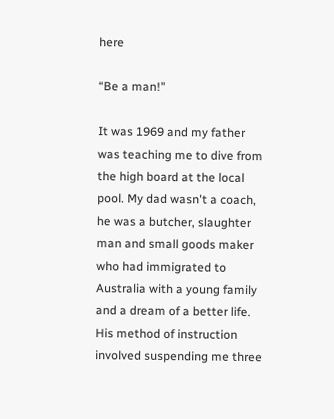here

“Be a man!"

It was 1969 and my father was teaching me to dive from the high board at the local pool. My dad wasn't a coach, he was a butcher, slaughter man and small goods maker who had immigrated to Australia with a young family and a dream of a better life. His method of instruction involved suspending me three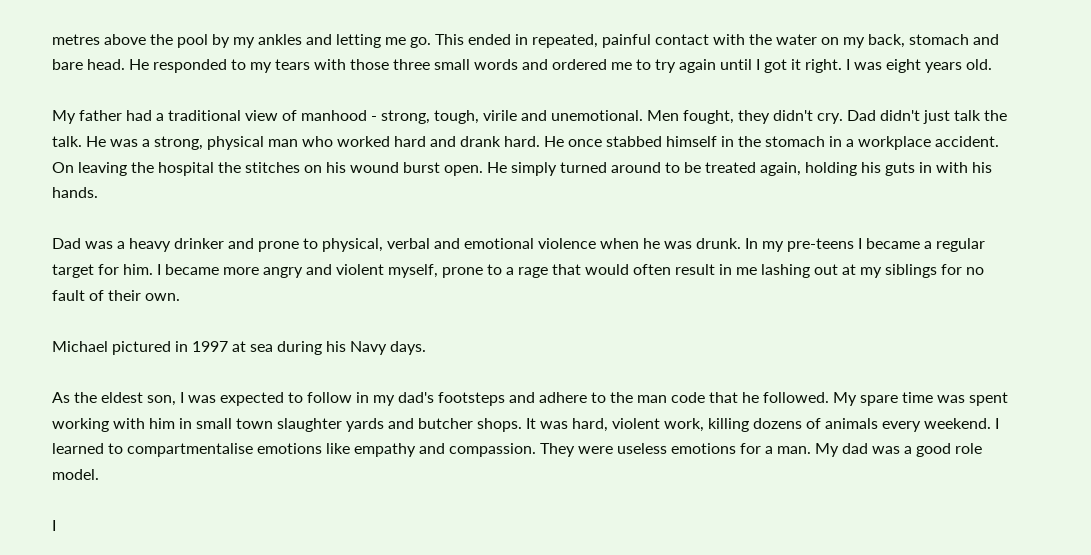metres above the pool by my ankles and letting me go. This ended in repeated, painful contact with the water on my back, stomach and bare head. He responded to my tears with those three small words and ordered me to try again until I got it right. I was eight years old.

My father had a traditional view of manhood - strong, tough, virile and unemotional. Men fought, they didn't cry. Dad didn't just talk the talk. He was a strong, physical man who worked hard and drank hard. He once stabbed himself in the stomach in a workplace accident. On leaving the hospital the stitches on his wound burst open. He simply turned around to be treated again, holding his guts in with his hands.

Dad was a heavy drinker and prone to physical, verbal and emotional violence when he was drunk. In my pre-teens I became a regular target for him. I became more angry and violent myself, prone to a rage that would often result in me lashing out at my siblings for no fault of their own.

Michael pictured in 1997 at sea during his Navy days.

As the eldest son, I was expected to follow in my dad's footsteps and adhere to the man code that he followed. My spare time was spent working with him in small town slaughter yards and butcher shops. It was hard, violent work, killing dozens of animals every weekend. I learned to compartmentalise emotions like empathy and compassion. They were useless emotions for a man. My dad was a good role model.

I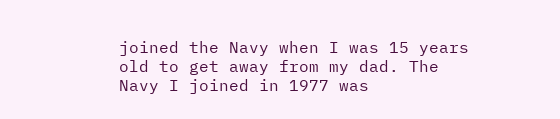joined the Navy when I was 15 years old to get away from my dad. The Navy I joined in 1977 was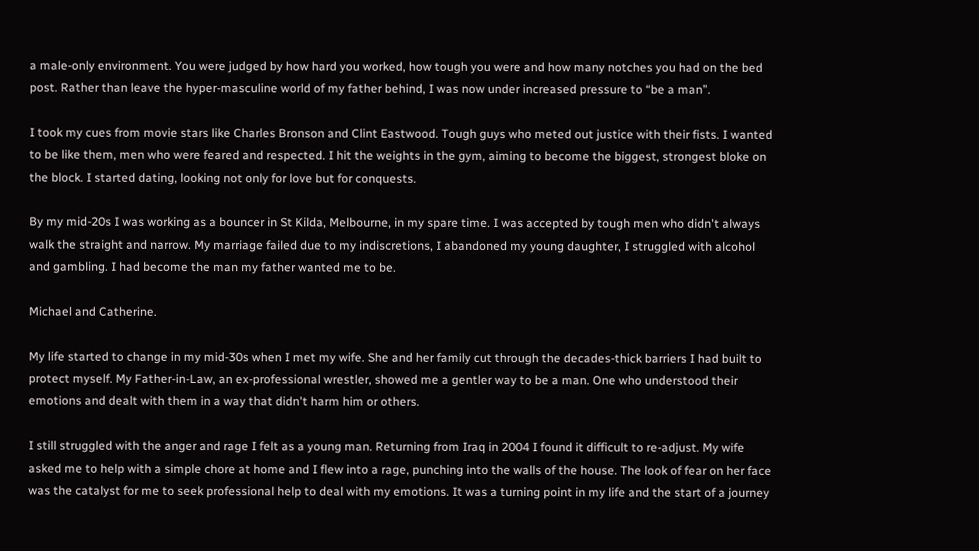a male-only environment. You were judged by how hard you worked, how tough you were and how many notches you had on the bed post. Rather than leave the hyper-masculine world of my father behind, I was now under increased pressure to “be a man”.

I took my cues from movie stars like Charles Bronson and Clint Eastwood. Tough guys who meted out justice with their fists. I wanted to be like them, men who were feared and respected. I hit the weights in the gym, aiming to become the biggest, strongest bloke on the block. I started dating, looking not only for love but for conquests.

By my mid-20s I was working as a bouncer in St Kilda, Melbourne, in my spare time. I was accepted by tough men who didn't always walk the straight and narrow. My marriage failed due to my indiscretions, I abandoned my young daughter, I struggled with alcohol and gambling. I had become the man my father wanted me to be.

Michael and Catherine.

My life started to change in my mid-30s when I met my wife. She and her family cut through the decades-thick barriers I had built to protect myself. My Father-in-Law, an ex-professional wrestler, showed me a gentler way to be a man. One who understood their emotions and dealt with them in a way that didn't harm him or others.

I still struggled with the anger and rage I felt as a young man. Returning from Iraq in 2004 I found it difficult to re-adjust. My wife asked me to help with a simple chore at home and I flew into a rage, punching into the walls of the house. The look of fear on her face was the catalyst for me to seek professional help to deal with my emotions. It was a turning point in my life and the start of a journey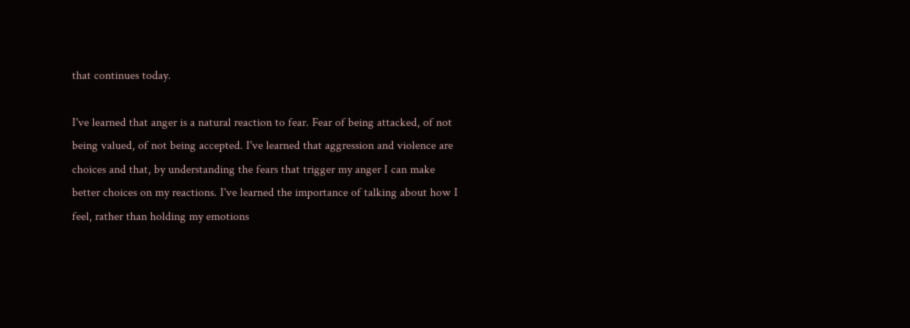that continues today.

I've learned that anger is a natural reaction to fear. Fear of being attacked, of not being valued, of not being accepted. I've learned that aggression and violence are choices and that, by understanding the fears that trigger my anger I can make better choices on my reactions. I've learned the importance of talking about how I feel, rather than holding my emotions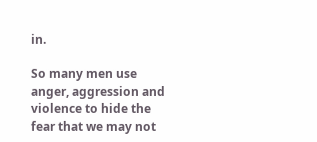in.

So many men use anger, aggression and violence to hide the fear that we may not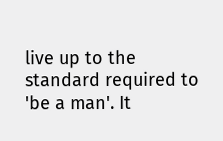live up to the standard required to 'be a man'. It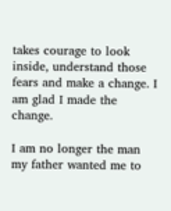takes courage to look inside, understand those fears and make a change. I am glad I made the change.

I am no longer the man my father wanted me to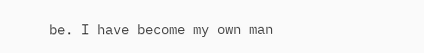be. I have become my own man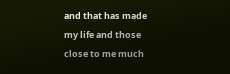and that has made my life and those close to me much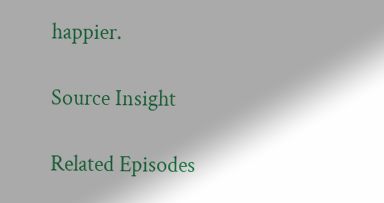happier.

Source Insight

Related Episodes